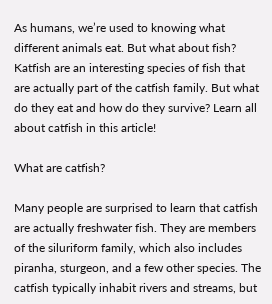As humans, we’re used to knowing what different animals eat. But what about fish? Katfish are an interesting species of fish that are actually part of the catfish family. But what do they eat and how do they survive? Learn all about catfish in this article!

What are catfish?

Many people are surprised to learn that catfish are actually freshwater fish. They are members of the siluriform family, which also includes piranha, sturgeon, and a few other species. The catfish typically inhabit rivers and streams, but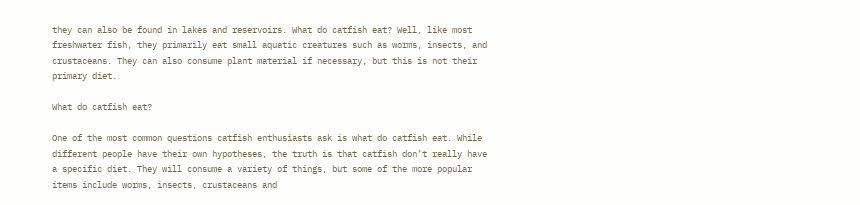they can also be found in lakes and reservoirs. What do catfish eat? Well, like most freshwater fish, they primarily eat small aquatic creatures such as worms, insects, and crustaceans. They can also consume plant material if necessary, but this is not their primary diet.

What do catfish eat?

One of the most common questions catfish enthusiasts ask is what do catfish eat. While different people have their own hypotheses, the truth is that catfish don’t really have a specific diet. They will consume a variety of things, but some of the more popular items include worms, insects, crustaceans and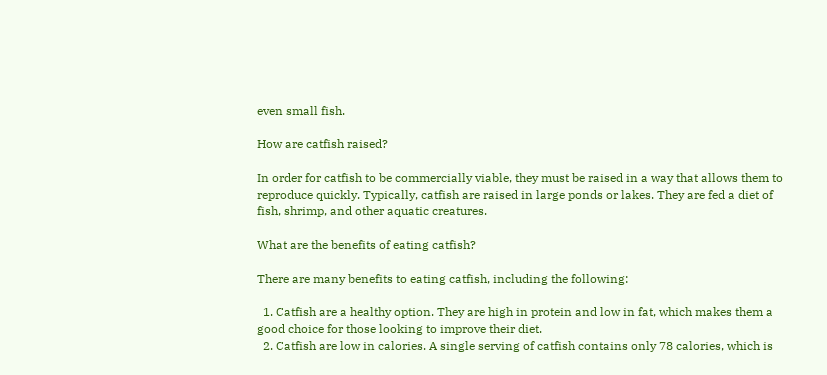even small fish.

How are catfish raised?

In order for catfish to be commercially viable, they must be raised in a way that allows them to reproduce quickly. Typically, catfish are raised in large ponds or lakes. They are fed a diet of fish, shrimp, and other aquatic creatures.

What are the benefits of eating catfish?

There are many benefits to eating catfish, including the following:

  1. Catfish are a healthy option. They are high in protein and low in fat, which makes them a good choice for those looking to improve their diet.
  2. Catfish are low in calories. A single serving of catfish contains only 78 calories, which is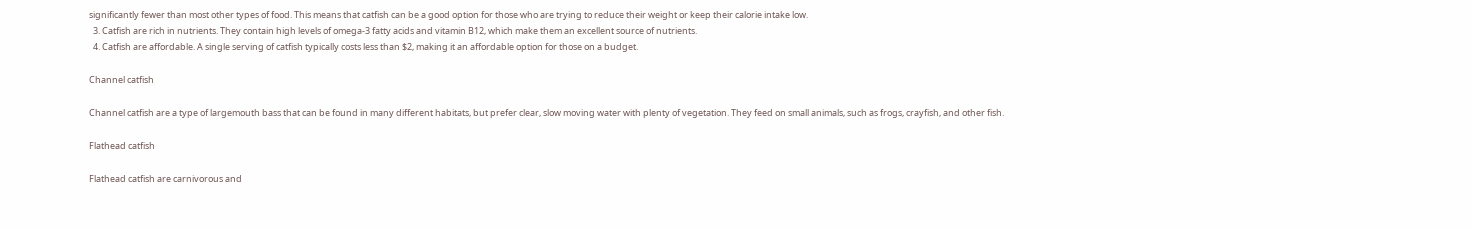significantly fewer than most other types of food. This means that catfish can be a good option for those who are trying to reduce their weight or keep their calorie intake low.
  3. Catfish are rich in nutrients. They contain high levels of omega-3 fatty acids and vitamin B12, which make them an excellent source of nutrients.
  4. Catfish are affordable. A single serving of catfish typically costs less than $2, making it an affordable option for those on a budget.

Channel catfish

Channel catfish are a type of largemouth bass that can be found in many different habitats, but prefer clear, slow moving water with plenty of vegetation. They feed on small animals, such as frogs, crayfish, and other fish.

Flathead catfish

Flathead catfish are carnivorous and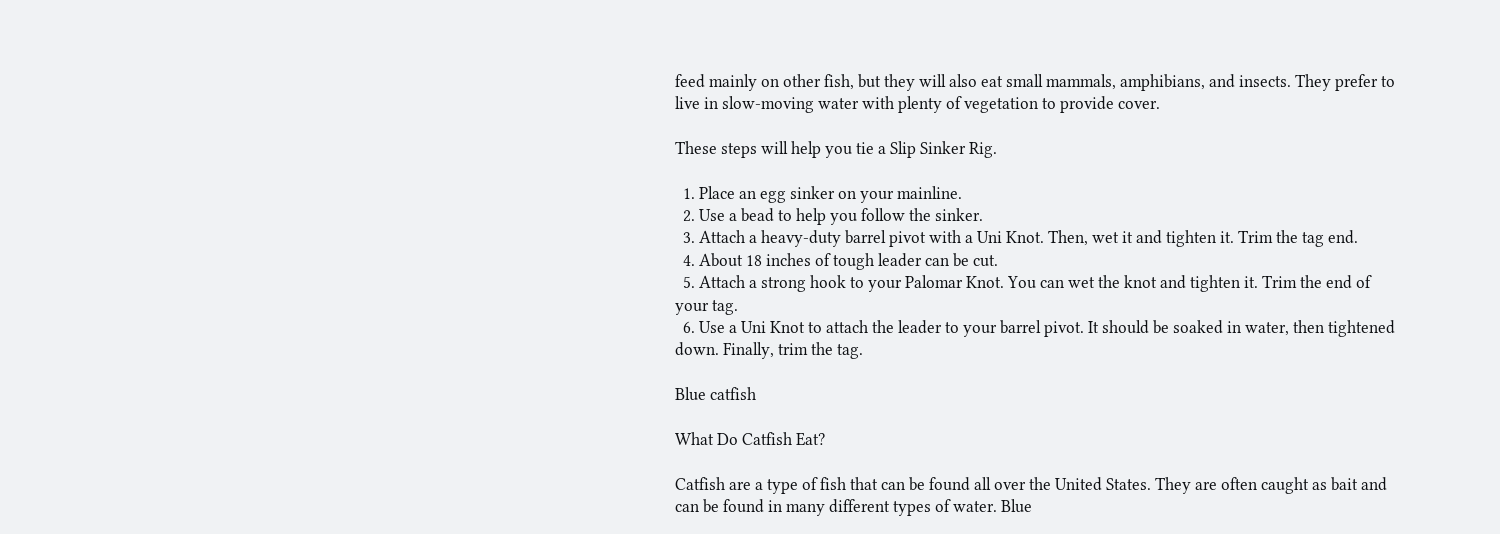feed mainly on other fish, but they will also eat small mammals, amphibians, and insects. They prefer to live in slow-moving water with plenty of vegetation to provide cover.

These steps will help you tie a Slip Sinker Rig.

  1. Place an egg sinker on your mainline.
  2. Use a bead to help you follow the sinker.
  3. Attach a heavy-duty barrel pivot with a Uni Knot. Then, wet it and tighten it. Trim the tag end.
  4. About 18 inches of tough leader can be cut.
  5. Attach a strong hook to your Palomar Knot. You can wet the knot and tighten it. Trim the end of your tag.
  6. Use a Uni Knot to attach the leader to your barrel pivot. It should be soaked in water, then tightened down. Finally, trim the tag.

Blue catfish

What Do Catfish Eat?

Catfish are a type of fish that can be found all over the United States. They are often caught as bait and can be found in many different types of water. Blue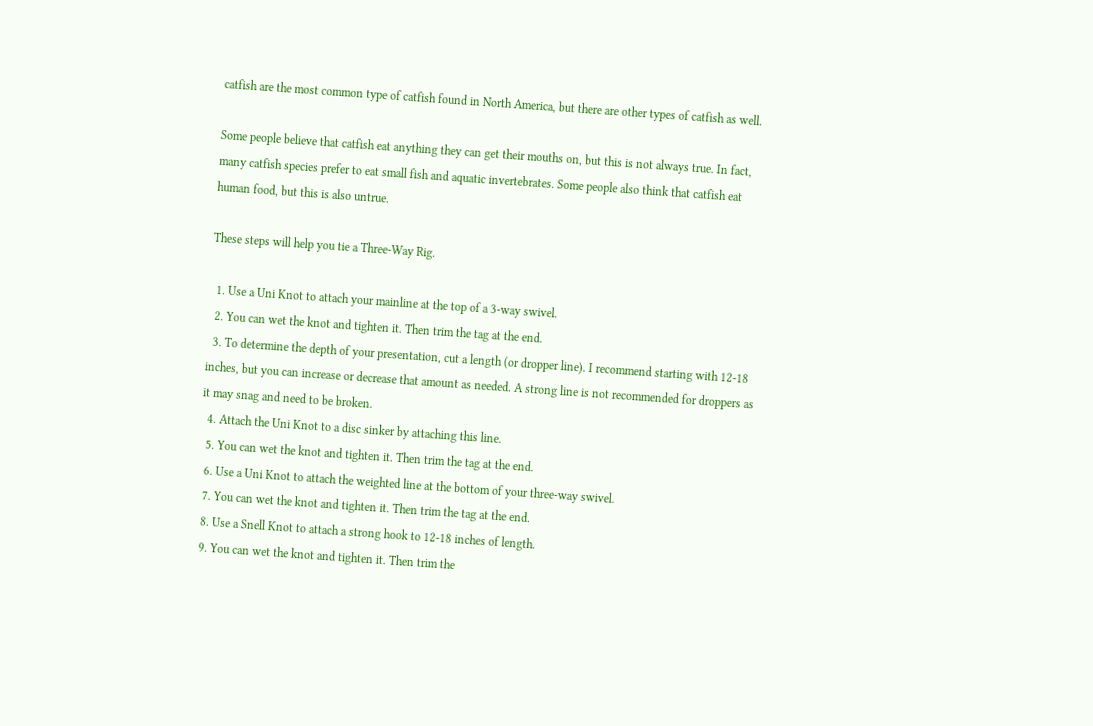catfish are the most common type of catfish found in North America, but there are other types of catfish as well.

Some people believe that catfish eat anything they can get their mouths on, but this is not always true. In fact, many catfish species prefer to eat small fish and aquatic invertebrates. Some people also think that catfish eat human food, but this is also untrue.

These steps will help you tie a Three-Way Rig.

  1. Use a Uni Knot to attach your mainline at the top of a 3-way swivel.
  2. You can wet the knot and tighten it. Then trim the tag at the end.
  3. To determine the depth of your presentation, cut a length (or dropper line). I recommend starting with 12-18 inches, but you can increase or decrease that amount as needed. A strong line is not recommended for droppers as it may snag and need to be broken.
  4. Attach the Uni Knot to a disc sinker by attaching this line.
  5. You can wet the knot and tighten it. Then trim the tag at the end.
  6. Use a Uni Knot to attach the weighted line at the bottom of your three-way swivel.
  7. You can wet the knot and tighten it. Then trim the tag at the end.
  8. Use a Snell Knot to attach a strong hook to 12-18 inches of length.
  9. You can wet the knot and tighten it. Then trim the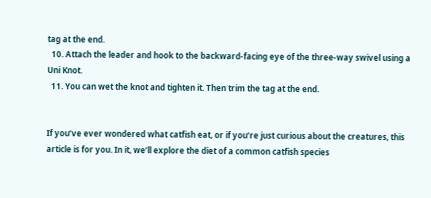tag at the end.
  10. Attach the leader and hook to the backward-facing eye of the three-way swivel using a Uni Knot.
  11. You can wet the knot and tighten it. Then trim the tag at the end.


If you’ve ever wondered what catfish eat, or if you’re just curious about the creatures, this article is for you. In it, we’ll explore the diet of a common catfish species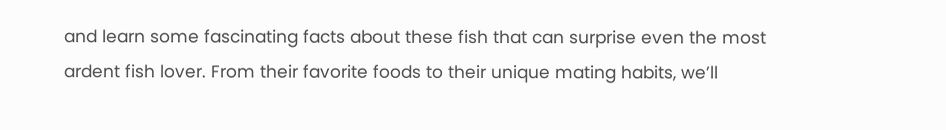and learn some fascinating facts about these fish that can surprise even the most ardent fish lover. From their favorite foods to their unique mating habits, we’ll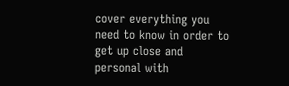cover everything you need to know in order to get up close and personal with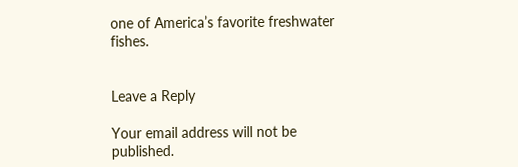one of America’s favorite freshwater fishes.


Leave a Reply

Your email address will not be published.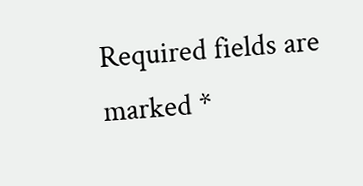Required fields are marked *